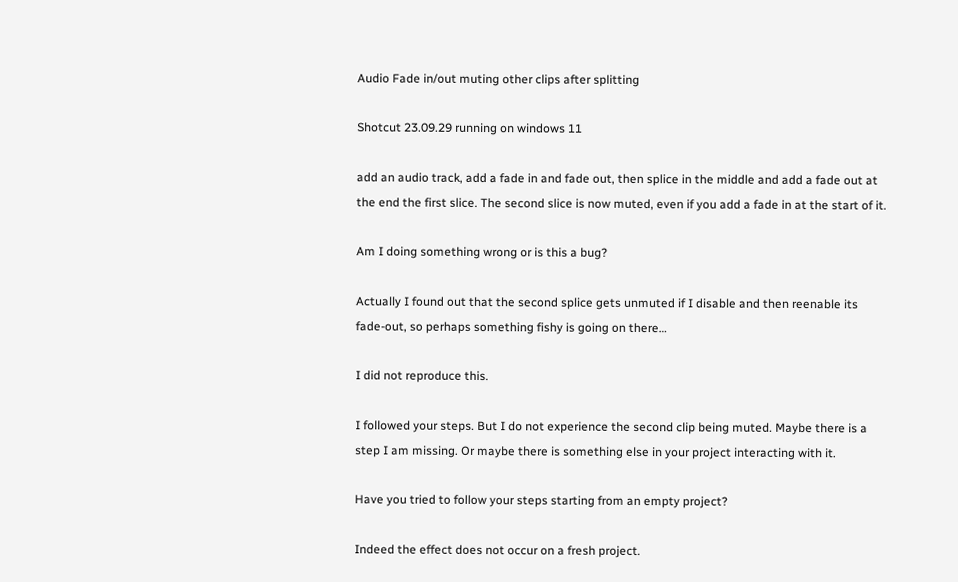Audio Fade in/out muting other clips after splitting

Shotcut 23.09.29 running on windows 11

add an audio track, add a fade in and fade out, then splice in the middle and add a fade out at the end the first slice. The second slice is now muted, even if you add a fade in at the start of it.

Am I doing something wrong or is this a bug?

Actually I found out that the second splice gets unmuted if I disable and then reenable its fade-out, so perhaps something fishy is going on there…

I did not reproduce this.

I followed your steps. But I do not experience the second clip being muted. Maybe there is a step I am missing. Or maybe there is something else in your project interacting with it.

Have you tried to follow your steps starting from an empty project?

Indeed the effect does not occur on a fresh project.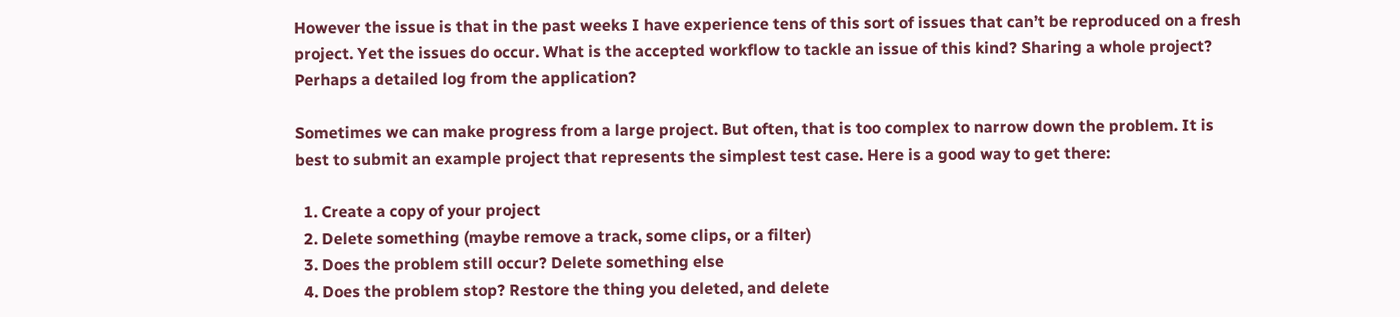However the issue is that in the past weeks I have experience tens of this sort of issues that can’t be reproduced on a fresh project. Yet the issues do occur. What is the accepted workflow to tackle an issue of this kind? Sharing a whole project? Perhaps a detailed log from the application?

Sometimes we can make progress from a large project. But often, that is too complex to narrow down the problem. It is best to submit an example project that represents the simplest test case. Here is a good way to get there:

  1. Create a copy of your project
  2. Delete something (maybe remove a track, some clips, or a filter)
  3. Does the problem still occur? Delete something else
  4. Does the problem stop? Restore the thing you deleted, and delete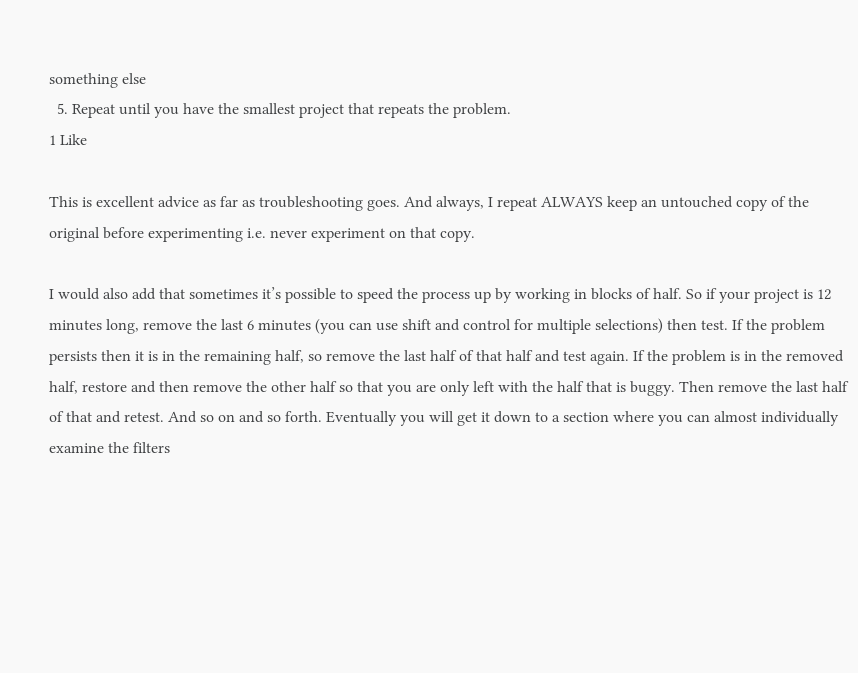something else
  5. Repeat until you have the smallest project that repeats the problem.
1 Like

This is excellent advice as far as troubleshooting goes. And always, I repeat ALWAYS keep an untouched copy of the original before experimenting i.e. never experiment on that copy.

I would also add that sometimes it’s possible to speed the process up by working in blocks of half. So if your project is 12 minutes long, remove the last 6 minutes (you can use shift and control for multiple selections) then test. If the problem persists then it is in the remaining half, so remove the last half of that half and test again. If the problem is in the removed half, restore and then remove the other half so that you are only left with the half that is buggy. Then remove the last half of that and retest. And so on and so forth. Eventually you will get it down to a section where you can almost individually examine the filters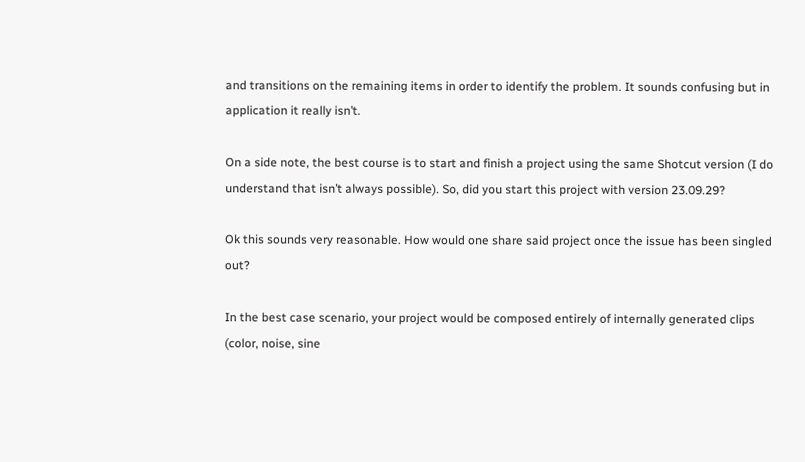and transitions on the remaining items in order to identify the problem. It sounds confusing but in application it really isn’t.

On a side note, the best course is to start and finish a project using the same Shotcut version (I do understand that isn’t always possible). So, did you start this project with version 23.09.29?

Ok this sounds very reasonable. How would one share said project once the issue has been singled out?

In the best case scenario, your project would be composed entirely of internally generated clips (color, noise, sine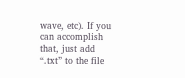wave, etc). If you can accomplish that, just add “.txt” to the file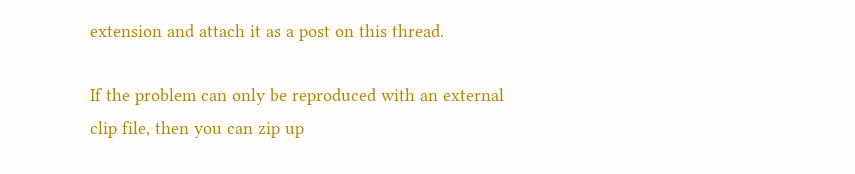extension and attach it as a post on this thread.

If the problem can only be reproduced with an external clip file, then you can zip up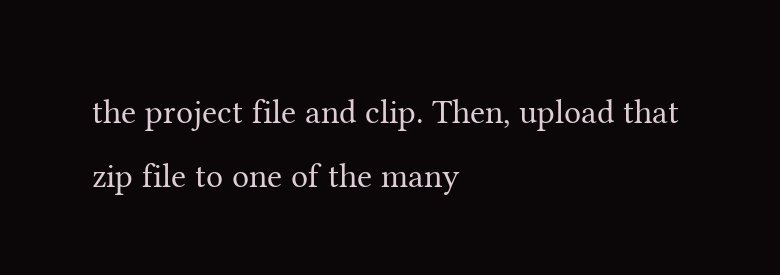the project file and clip. Then, upload that zip file to one of the many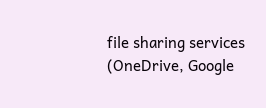file sharing services (OneDrive, Google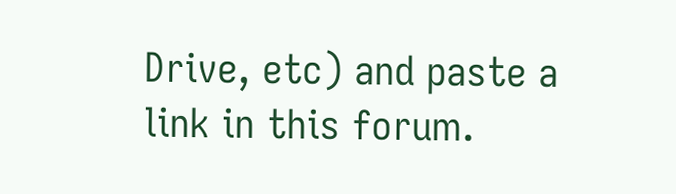Drive, etc) and paste a link in this forum.